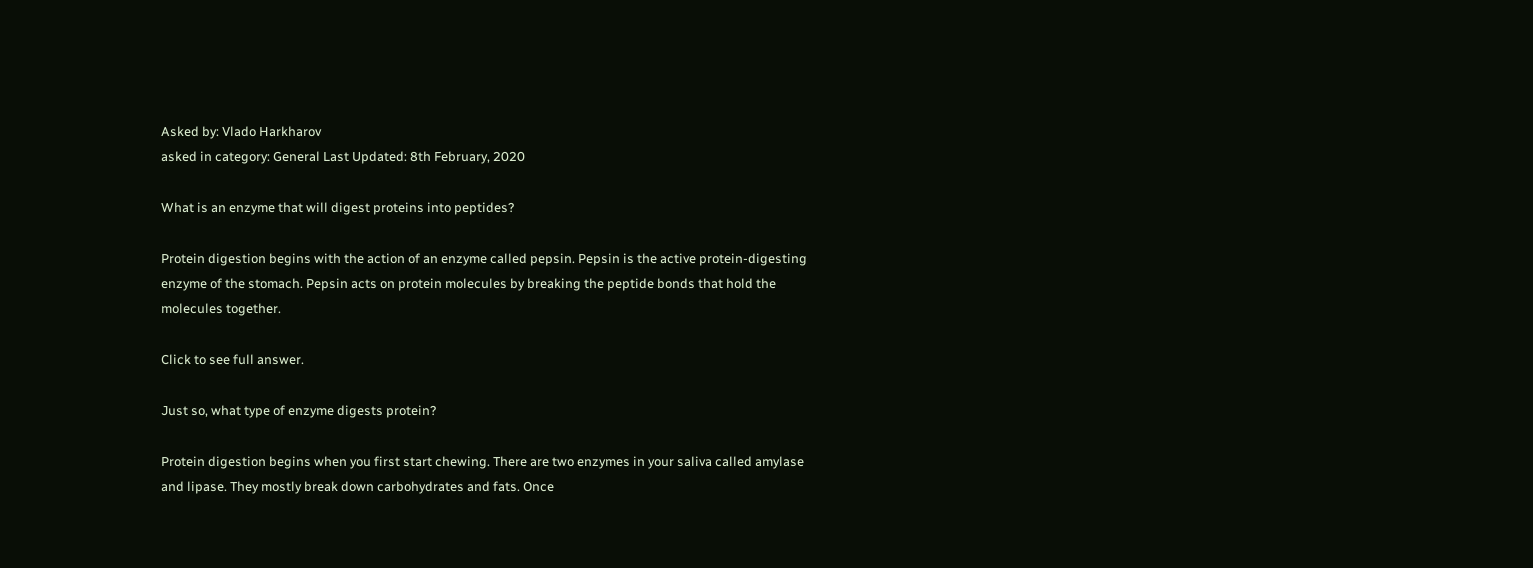Asked by: Vlado Harkharov
asked in category: General Last Updated: 8th February, 2020

What is an enzyme that will digest proteins into peptides?

Protein digestion begins with the action of an enzyme called pepsin. Pepsin is the active protein-digesting enzyme of the stomach. Pepsin acts on protein molecules by breaking the peptide bonds that hold the molecules together.

Click to see full answer.

Just so, what type of enzyme digests protein?

Protein digestion begins when you first start chewing. There are two enzymes in your saliva called amylase and lipase. They mostly break down carbohydrates and fats. Once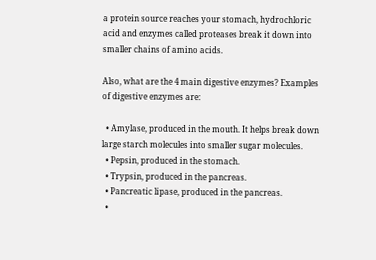a protein source reaches your stomach, hydrochloric acid and enzymes called proteases break it down into smaller chains of amino acids.

Also, what are the 4 main digestive enzymes? Examples of digestive enzymes are:

  • Amylase, produced in the mouth. It helps break down large starch molecules into smaller sugar molecules.
  • Pepsin, produced in the stomach.
  • Trypsin, produced in the pancreas.
  • Pancreatic lipase, produced in the pancreas.
  •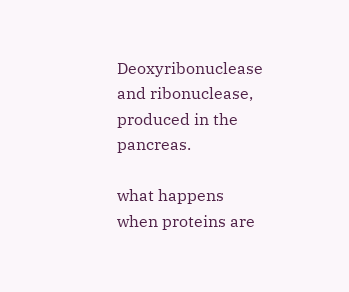Deoxyribonuclease and ribonuclease, produced in the pancreas.

what happens when proteins are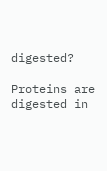digested?

Proteins are digested in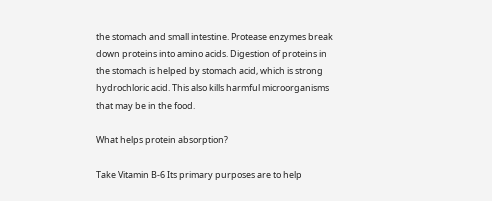the stomach and small intestine. Protease enzymes break down proteins into amino acids. Digestion of proteins in the stomach is helped by stomach acid, which is strong hydrochloric acid. This also kills harmful microorganisms that may be in the food.

What helps protein absorption?

Take Vitamin B-6 Its primary purposes are to help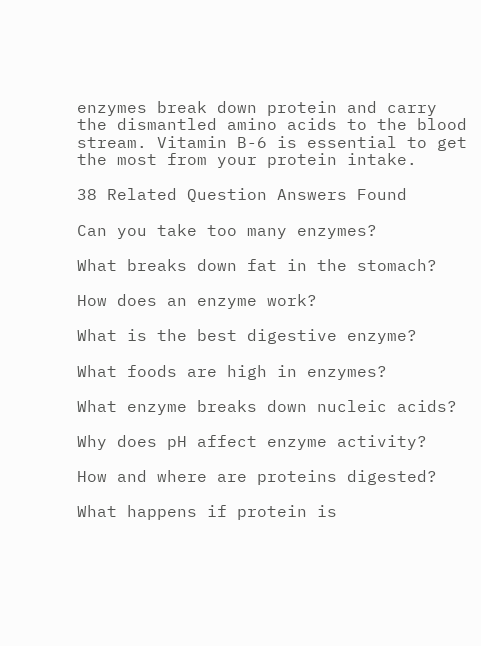enzymes break down protein and carry the dismantled amino acids to the blood stream. Vitamin B-6 is essential to get the most from your protein intake.

38 Related Question Answers Found

Can you take too many enzymes?

What breaks down fat in the stomach?

How does an enzyme work?

What is the best digestive enzyme?

What foods are high in enzymes?

What enzyme breaks down nucleic acids?

Why does pH affect enzyme activity?

How and where are proteins digested?

What happens if protein is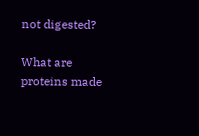not digested?

What are proteins made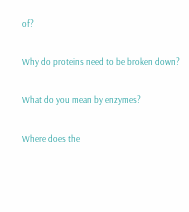of?

Why do proteins need to be broken down?

What do you mean by enzymes?

Where does the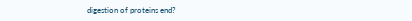digestion of proteins end?